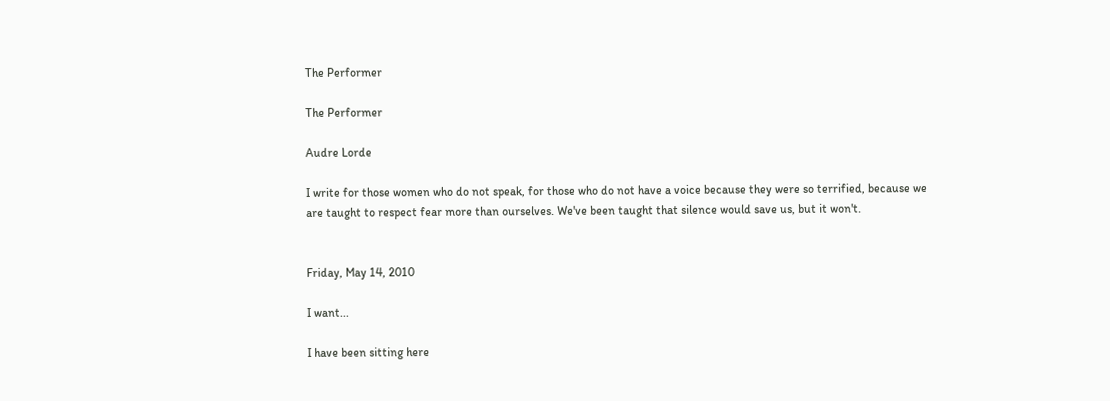The Performer

The Performer

Audre Lorde

I write for those women who do not speak, for those who do not have a voice because they were so terrified, because we are taught to respect fear more than ourselves. We've been taught that silence would save us, but it won't.


Friday, May 14, 2010

I want...

I have been sitting here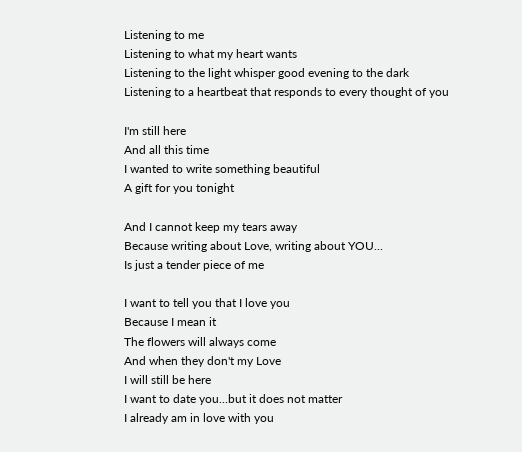Listening to me
Listening to what my heart wants
Listening to the light whisper good evening to the dark
Listening to a heartbeat that responds to every thought of you

I'm still here
And all this time
I wanted to write something beautiful
A gift for you tonight

And I cannot keep my tears away
Because writing about Love, writing about YOU...
Is just a tender piece of me

I want to tell you that I love you
Because I mean it
The flowers will always come
And when they don't my Love
I will still be here
I want to date you...but it does not matter
I already am in love with you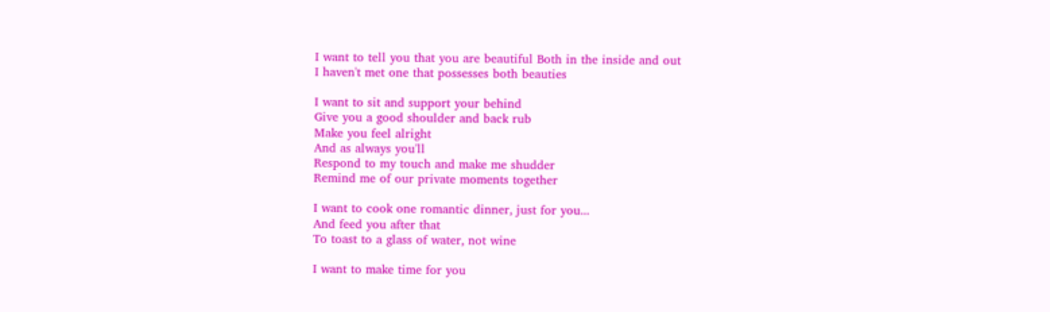I want to tell you that you are beautiful Both in the inside and out
I haven't met one that possesses both beauties

I want to sit and support your behind
Give you a good shoulder and back rub
Make you feel alright
And as always you'll
Respond to my touch and make me shudder
Remind me of our private moments together

I want to cook one romantic dinner, just for you...
And feed you after that
To toast to a glass of water, not wine

I want to make time for you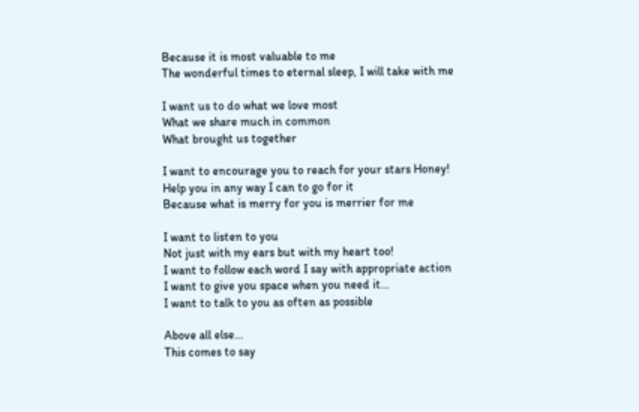Because it is most valuable to me
The wonderful times to eternal sleep, I will take with me

I want us to do what we love most
What we share much in common
What brought us together

I want to encourage you to reach for your stars Honey!
Help you in any way I can to go for it
Because what is merry for you is merrier for me

I want to listen to you
Not just with my ears but with my heart too!
I want to follow each word I say with appropriate action
I want to give you space when you need it...
I want to talk to you as often as possible

Above all else...
This comes to say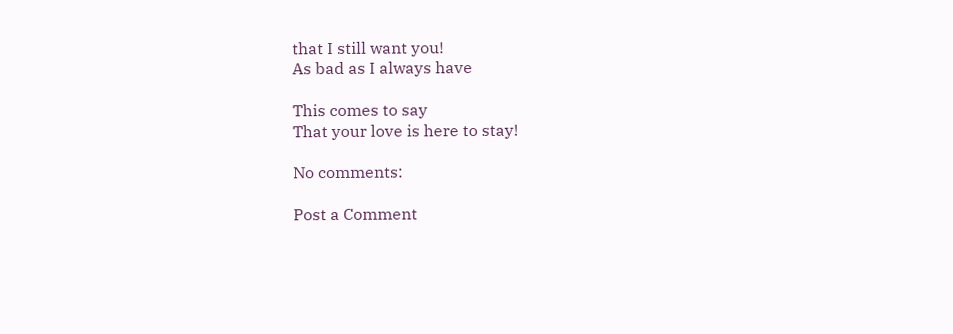that I still want you!
As bad as I always have

This comes to say
That your love is here to stay!

No comments:

Post a Comment